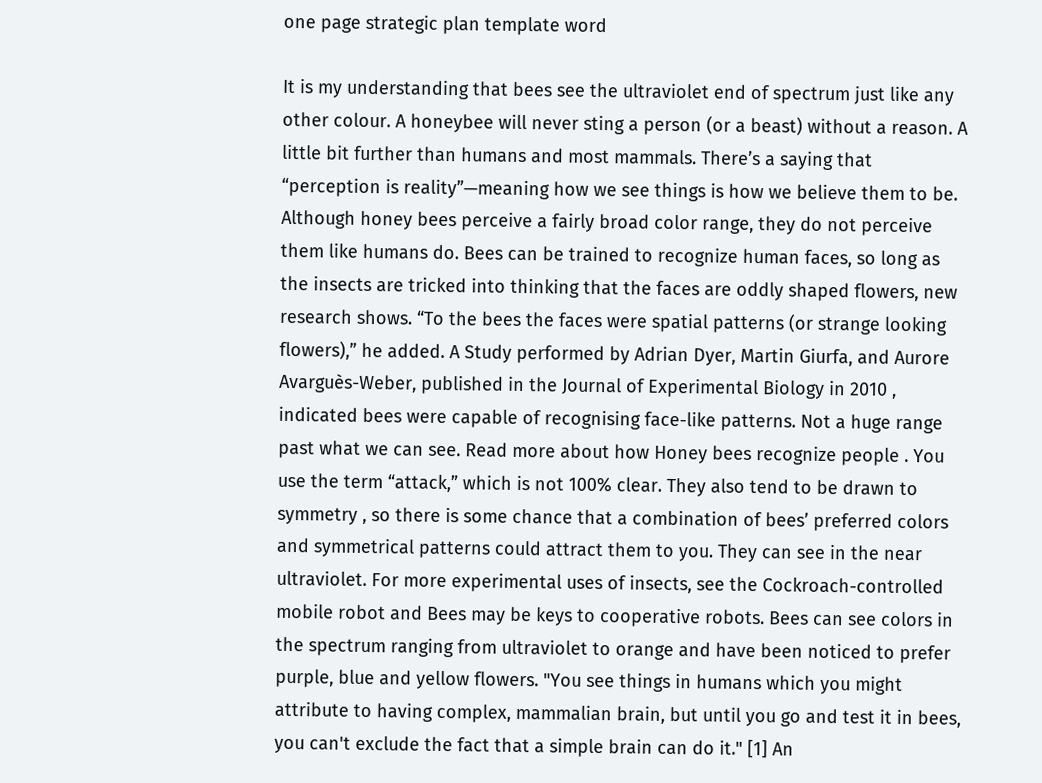one page strategic plan template word

It is my understanding that bees see the ultraviolet end of spectrum just like any other colour. A honeybee will never sting a person (or a beast) without a reason. A little bit further than humans and most mammals. There’s a saying that “perception is reality”—meaning how we see things is how we believe them to be. Although honey bees perceive a fairly broad color range, they do not perceive them like humans do. Bees can be trained to recognize human faces, so long as the insects are tricked into thinking that the faces are oddly shaped flowers, new research shows. “To the bees the faces were spatial patterns (or strange looking flowers),” he added. A Study performed by Adrian Dyer, Martin Giurfa, and Aurore Avarguès-Weber, published in the Journal of Experimental Biology in 2010 , indicated bees were capable of recognising face-like patterns. Not a huge range past what we can see. Read more about how Honey bees recognize people . You use the term “attack,” which is not 100% clear. They also tend to be drawn to symmetry , so there is some chance that a combination of bees’ preferred colors and symmetrical patterns could attract them to you. They can see in the near ultraviolet. For more experimental uses of insects, see the Cockroach-controlled mobile robot and Bees may be keys to cooperative robots. Bees can see colors in the spectrum ranging from ultraviolet to orange and have been noticed to prefer purple, blue and yellow flowers. "You see things in humans which you might attribute to having complex, mammalian brain, but until you go and test it in bees, you can't exclude the fact that a simple brain can do it." [1] An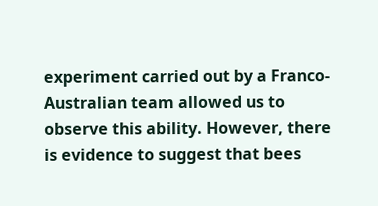experiment carried out by a Franco-Australian team allowed us to observe this ability. However, there is evidence to suggest that bees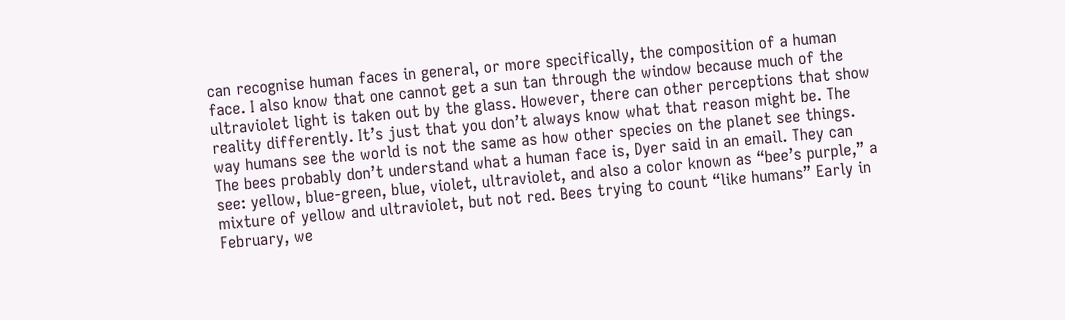can recognise human faces in general, or more specifically, the composition of a human face. I also know that one cannot get a sun tan through the window because much of the ultraviolet light is taken out by the glass. However, there can other perceptions that show reality differently. It’s just that you don’t always know what that reason might be. The way humans see the world is not the same as how other species on the planet see things. The bees probably don’t understand what a human face is, Dyer said in an email. They can see: yellow, blue-green, blue, violet, ultraviolet, and also a color known as “bee’s purple,” a mixture of yellow and ultraviolet, but not red. Bees trying to count “like humans” Early in February, we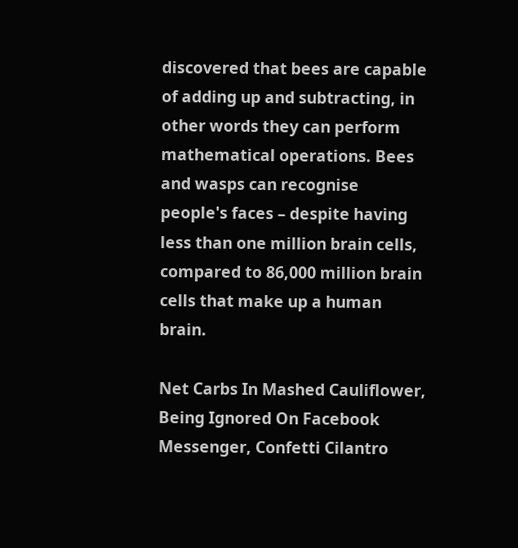discovered that bees are capable of adding up and subtracting, in other words they can perform mathematical operations. Bees and wasps can recognise people's faces – despite having less than one million brain cells, compared to 86,000 million brain cells that make up a human brain.

Net Carbs In Mashed Cauliflower, Being Ignored On Facebook Messenger, Confetti Cilantro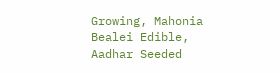Growing, Mahonia Bealei Edible, Aadhar Seeded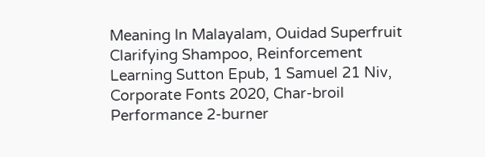Meaning In Malayalam, Ouidad Superfruit Clarifying Shampoo, Reinforcement Learning Sutton Epub, 1 Samuel 21 Niv, Corporate Fonts 2020, Char-broil Performance 2-burner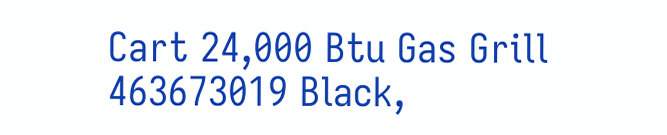Cart 24,000 Btu Gas Grill 463673019 Black,